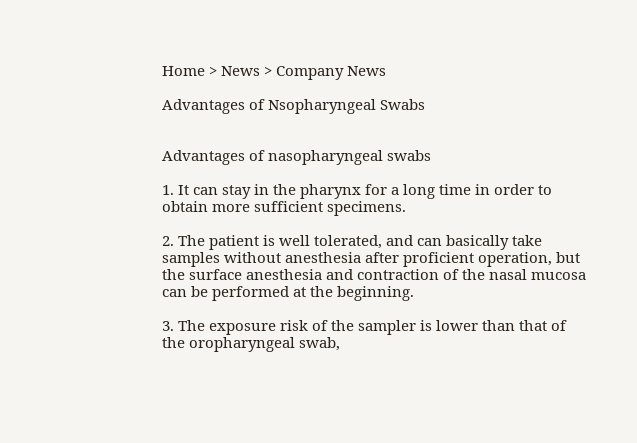Home > News > Company News

Advantages of Nsopharyngeal Swabs


Advantages of nasopharyngeal swabs

1. It can stay in the pharynx for a long time in order to obtain more sufficient specimens.

2. The patient is well tolerated, and can basically take samples without anesthesia after proficient operation, but the surface anesthesia and contraction of the nasal mucosa can be performed at the beginning.

3. The exposure risk of the sampler is lower than that of the oropharyngeal swab,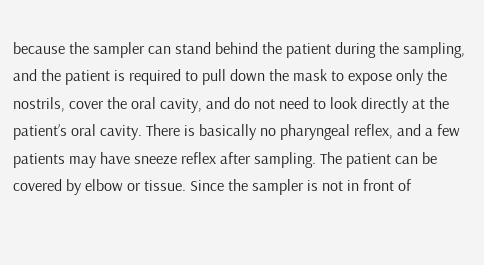because the sampler can stand behind the patient during the sampling, and the patient is required to pull down the mask to expose only the nostrils, cover the oral cavity, and do not need to look directly at the patient’s oral cavity. There is basically no pharyngeal reflex, and a few patients may have sneeze reflex after sampling. The patient can be covered by elbow or tissue. Since the sampler is not in front of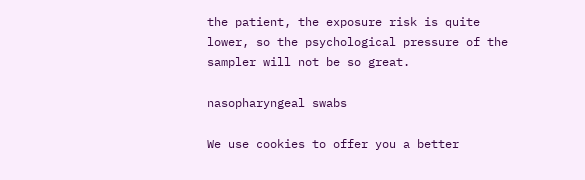the patient, the exposure risk is quite lower, so the psychological pressure of the sampler will not be so great.

nasopharyngeal swabs

We use cookies to offer you a better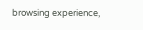browsing experience,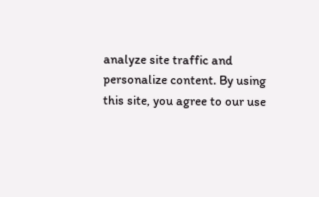analyze site traffic and personalize content. By using this site, you agree to our use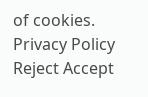of cookies. Privacy Policy
Reject Accept